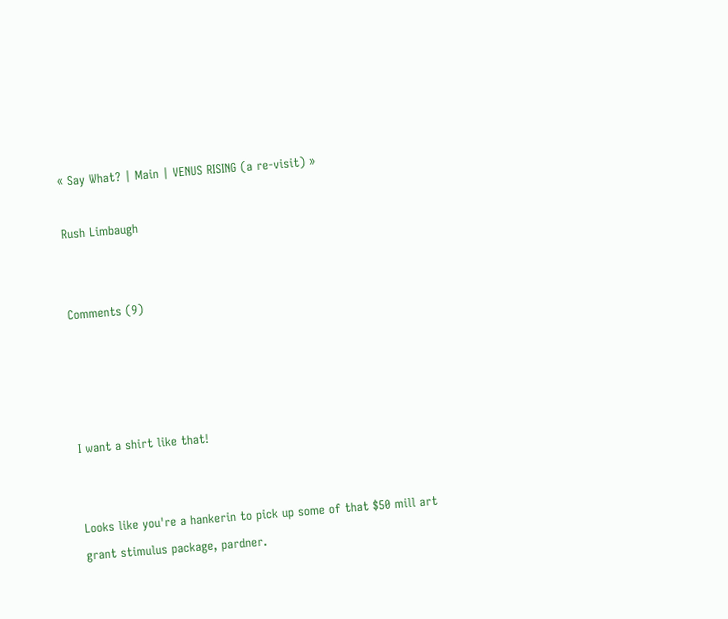« Say What? | Main | VENUS RISING (a re-visit) »

Rush Limbaugh


Comments (9)




I want a shirt like that!


Looks like you're a hankerin to pick up some of that $50 mill art grant stimulus package, pardner.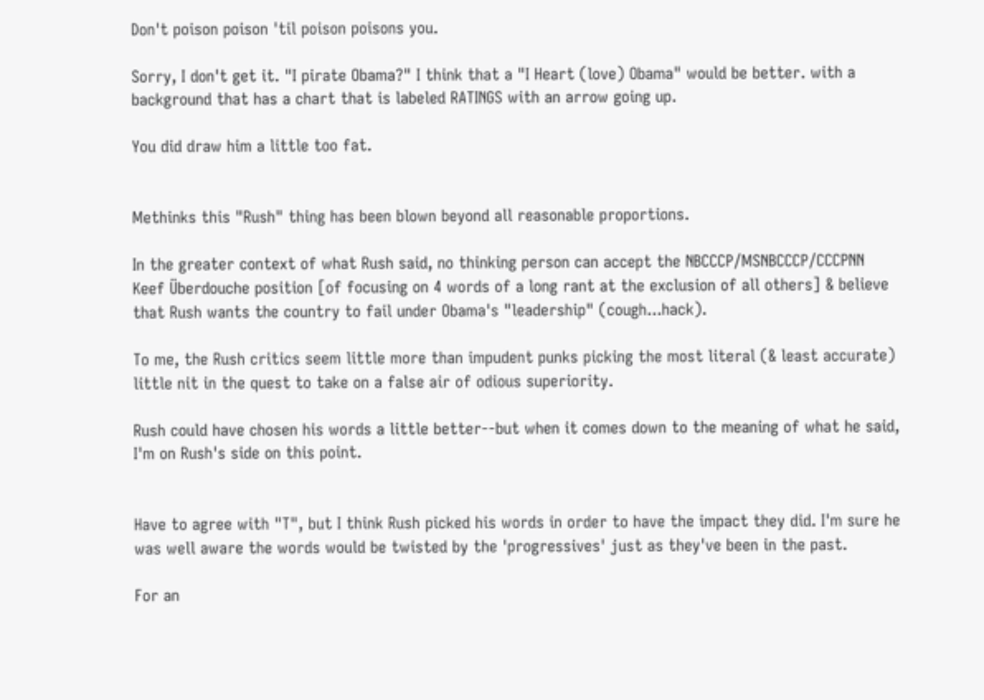Don't poison poison 'til poison poisons you.

Sorry, I don't get it. "I pirate Obama?" I think that a "I Heart (love) Obama" would be better. with a background that has a chart that is labeled RATINGS with an arrow going up.

You did draw him a little too fat.


Methinks this "Rush" thing has been blown beyond all reasonable proportions.

In the greater context of what Rush said, no thinking person can accept the NBCCCP/MSNBCCCP/CCCPNN Keef Überdouche position [of focusing on 4 words of a long rant at the exclusion of all others] & believe that Rush wants the country to fail under Obama's "leadership" (cough...hack).

To me, the Rush critics seem little more than impudent punks picking the most literal (& least accurate) little nit in the quest to take on a false air of odious superiority.

Rush could have chosen his words a little better--but when it comes down to the meaning of what he said, I'm on Rush's side on this point.


Have to agree with "T", but I think Rush picked his words in order to have the impact they did. I'm sure he was well aware the words would be twisted by the 'progressives' just as they've been in the past.

For an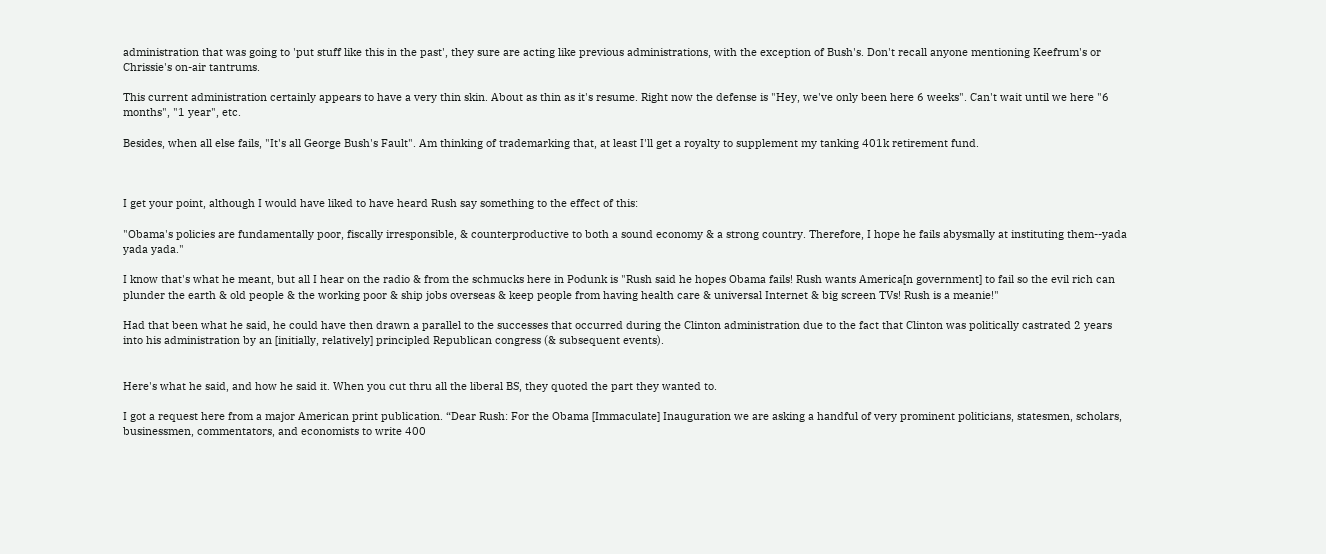administration that was going to 'put stuff like this in the past', they sure are acting like previous administrations, with the exception of Bush's. Don't recall anyone mentioning Keefrum's or Chrissie's on-air tantrums.

This current administration certainly appears to have a very thin skin. About as thin as it's resume. Right now the defense is "Hey, we've only been here 6 weeks". Can't wait until we here "6 months", "1 year", etc.

Besides, when all else fails, "It's all George Bush's Fault". Am thinking of trademarking that, at least I'll get a royalty to supplement my tanking 401k retirement fund.



I get your point, although I would have liked to have heard Rush say something to the effect of this:

"Obama's policies are fundamentally poor, fiscally irresponsible, & counterproductive to both a sound economy & a strong country. Therefore, I hope he fails abysmally at instituting them--yada yada yada."

I know that's what he meant, but all I hear on the radio & from the schmucks here in Podunk is "Rush said he hopes Obama fails! Rush wants America[n government] to fail so the evil rich can plunder the earth & old people & the working poor & ship jobs overseas & keep people from having health care & universal Internet & big screen TVs! Rush is a meanie!"

Had that been what he said, he could have then drawn a parallel to the successes that occurred during the Clinton administration due to the fact that Clinton was politically castrated 2 years into his administration by an [initially, relatively] principled Republican congress (& subsequent events).


Here's what he said, and how he said it. When you cut thru all the liberal BS, they quoted the part they wanted to.

I got a request here from a major American print publication. “Dear Rush: For the Obama [Immaculate] Inauguration we are asking a handful of very prominent politicians, statesmen, scholars, businessmen, commentators, and economists to write 400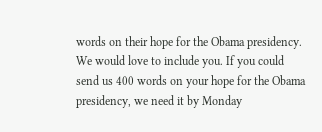words on their hope for the Obama presidency. We would love to include you. If you could send us 400 words on your hope for the Obama presidency, we need it by Monday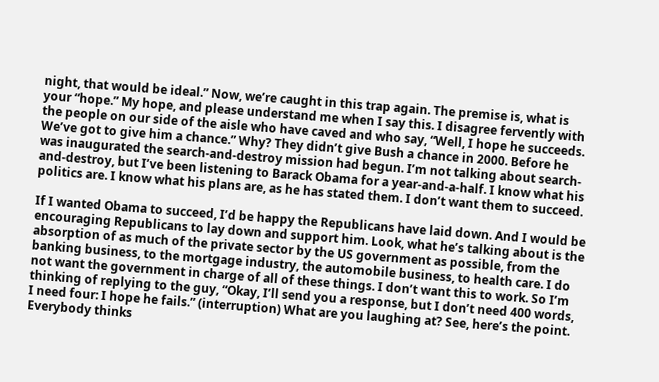night, that would be ideal.” Now, we’re caught in this trap again. The premise is, what is your “hope.” My hope, and please understand me when I say this. I disagree fervently with the people on our side of the aisle who have caved and who say, “Well, I hope he succeeds. We’ve got to give him a chance.” Why? They didn’t give Bush a chance in 2000. Before he was inaugurated the search-and-destroy mission had begun. I’m not talking about search-and-destroy, but I’ve been listening to Barack Obama for a year-and-a-half. I know what his politics are. I know what his plans are, as he has stated them. I don’t want them to succeed.

If I wanted Obama to succeed, I’d be happy the Republicans have laid down. And I would be encouraging Republicans to lay down and support him. Look, what he’s talking about is the absorption of as much of the private sector by the US government as possible, from the banking business, to the mortgage industry, the automobile business, to health care. I do not want the government in charge of all of these things. I don’t want this to work. So I’m thinking of replying to the guy, “Okay, I’ll send you a response, but I don’t need 400 words, I need four: I hope he fails.” (interruption) What are you laughing at? See, here’s the point. Everybody thinks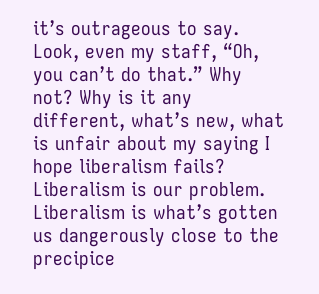it’s outrageous to say. Look, even my staff, “Oh, you can’t do that.” Why not? Why is it any different, what’s new, what is unfair about my saying I hope liberalism fails? Liberalism is our problem. Liberalism is what’s gotten us dangerously close to the precipice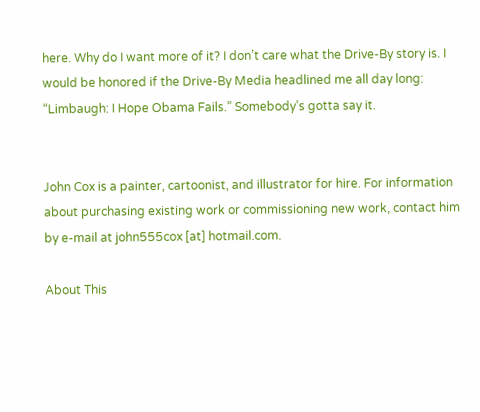here. Why do I want more of it? I don’t care what the Drive-By story is. I would be honored if the Drive-By Media headlined me all day long: “Limbaugh: I Hope Obama Fails.” Somebody’s gotta say it.


John Cox is a painter, cartoonist, and illustrator for hire. For information about purchasing existing work or commissioning new work, contact him by e-mail at john555cox [at] hotmail.com.

About This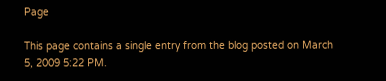Page

This page contains a single entry from the blog posted on March 5, 2009 5:22 PM.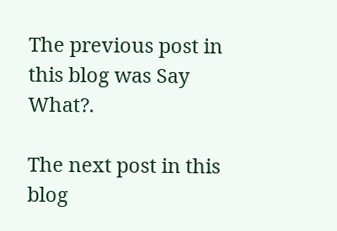The previous post in this blog was Say What?.

The next post in this blog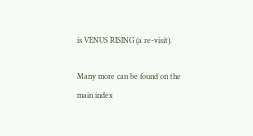is VENUS RISING (a re-visit).

Many more can be found on the main index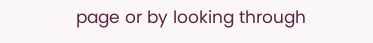page or by looking through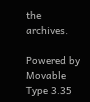the archives.

Powered by
Movable Type 3.35